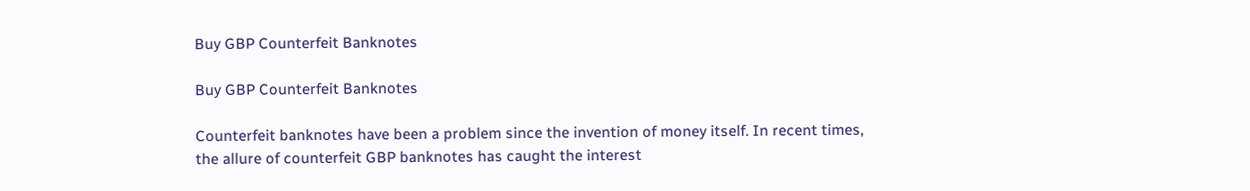Buy GBP Counterfeit Banknotes

Buy GBP Counterfeit Banknotes

Counterfeit banknotes have been a problem since the invention of money itself. In recent times, the allure of counterfeit GBP banknotes has caught the interest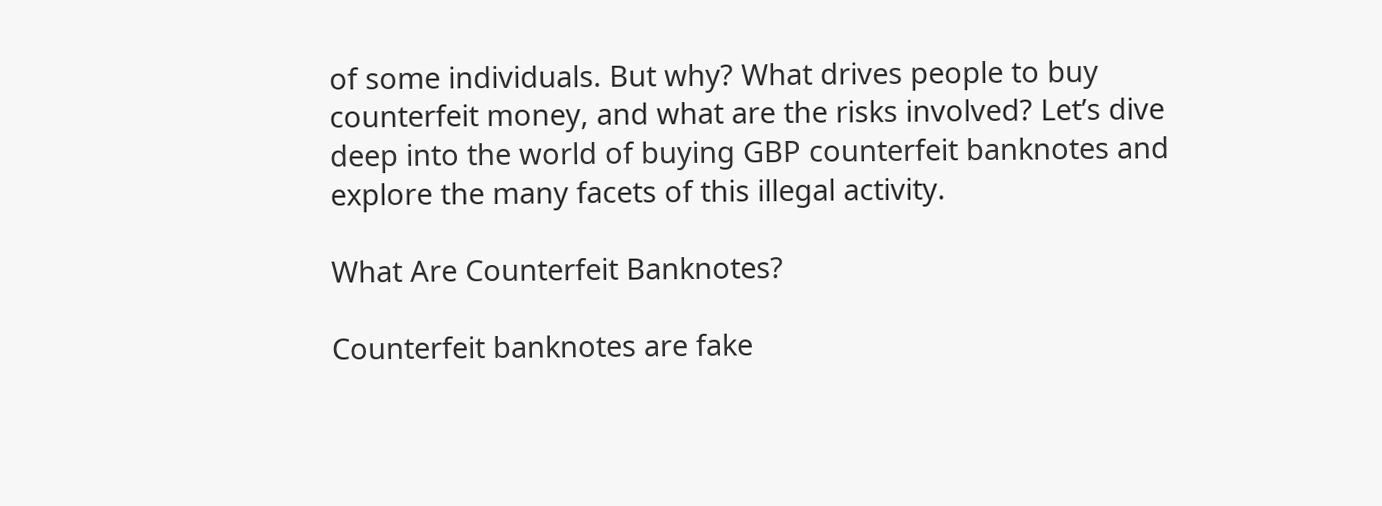of some individuals. But why? What drives people to buy counterfeit money, and what are the risks involved? Let’s dive deep into the world of buying GBP counterfeit banknotes and explore the many facets of this illegal activity.

What Are Counterfeit Banknotes?

Counterfeit banknotes are fake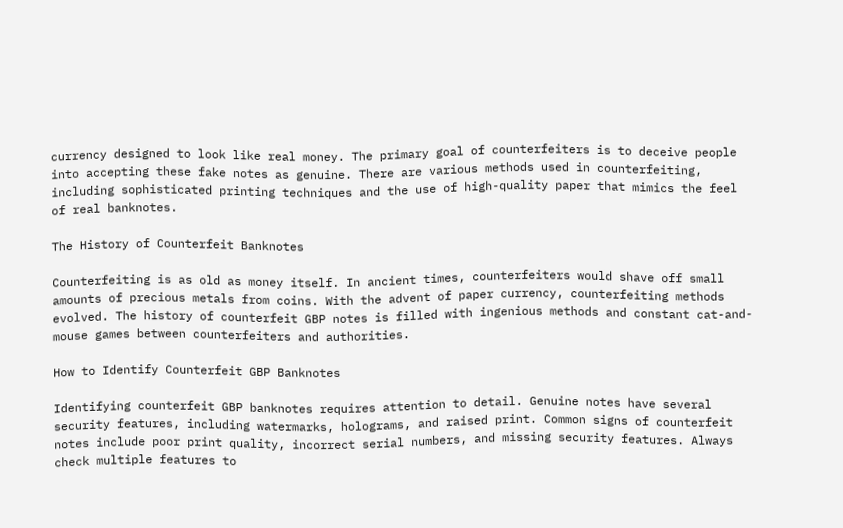currency designed to look like real money. The primary goal of counterfeiters is to deceive people into accepting these fake notes as genuine. There are various methods used in counterfeiting, including sophisticated printing techniques and the use of high-quality paper that mimics the feel of real banknotes.

The History of Counterfeit Banknotes

Counterfeiting is as old as money itself. In ancient times, counterfeiters would shave off small amounts of precious metals from coins. With the advent of paper currency, counterfeiting methods evolved. The history of counterfeit GBP notes is filled with ingenious methods and constant cat-and-mouse games between counterfeiters and authorities.

How to Identify Counterfeit GBP Banknotes

Identifying counterfeit GBP banknotes requires attention to detail. Genuine notes have several security features, including watermarks, holograms, and raised print. Common signs of counterfeit notes include poor print quality, incorrect serial numbers, and missing security features. Always check multiple features to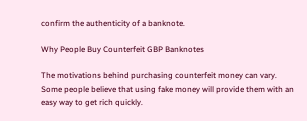confirm the authenticity of a banknote.

Why People Buy Counterfeit GBP Banknotes

The motivations behind purchasing counterfeit money can vary. Some people believe that using fake money will provide them with an easy way to get rich quickly.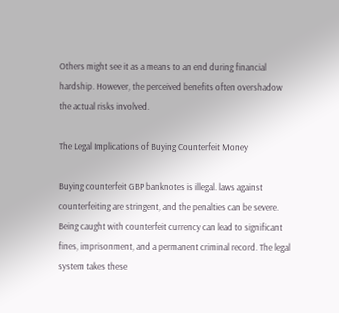Others might see it as a means to an end during financial hardship. However, the perceived benefits often overshadow the actual risks involved.

The Legal Implications of Buying Counterfeit Money

Buying counterfeit GBP banknotes is illegal. laws against counterfeiting are stringent, and the penalties can be severe. Being caught with counterfeit currency can lead to significant fines, imprisonment, and a permanent criminal record. The legal system takes these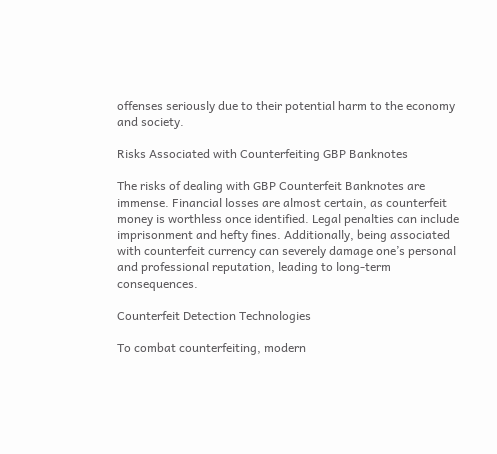offenses seriously due to their potential harm to the economy and society.

Risks Associated with Counterfeiting GBP Banknotes

The risks of dealing with GBP Counterfeit Banknotes are immense. Financial losses are almost certain, as counterfeit money is worthless once identified. Legal penalties can include imprisonment and hefty fines. Additionally, being associated with counterfeit currency can severely damage one’s personal and professional reputation, leading to long-term consequences.

Counterfeit Detection Technologies

To combat counterfeiting, modern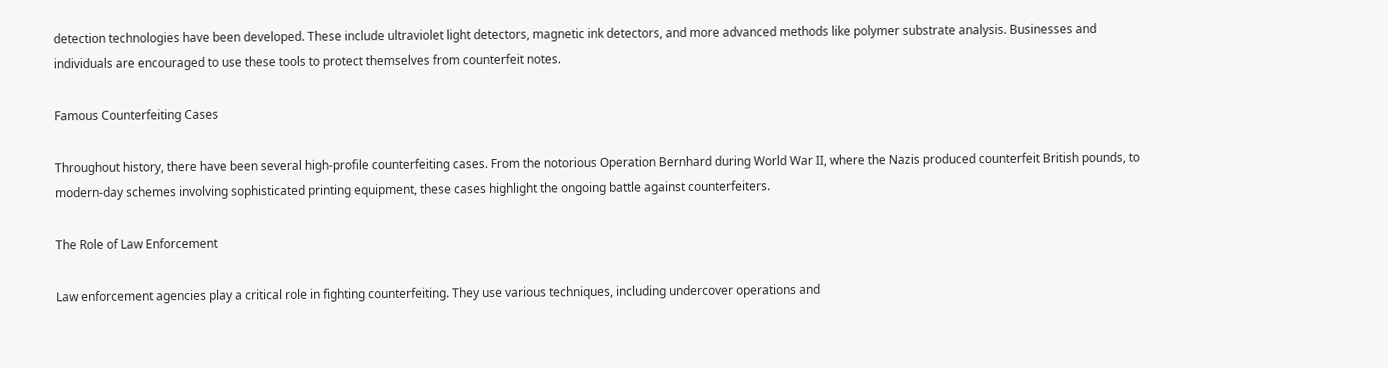detection technologies have been developed. These include ultraviolet light detectors, magnetic ink detectors, and more advanced methods like polymer substrate analysis. Businesses and individuals are encouraged to use these tools to protect themselves from counterfeit notes.

Famous Counterfeiting Cases

Throughout history, there have been several high-profile counterfeiting cases. From the notorious Operation Bernhard during World War II, where the Nazis produced counterfeit British pounds, to modern-day schemes involving sophisticated printing equipment, these cases highlight the ongoing battle against counterfeiters.

The Role of Law Enforcement

Law enforcement agencies play a critical role in fighting counterfeiting. They use various techniques, including undercover operations and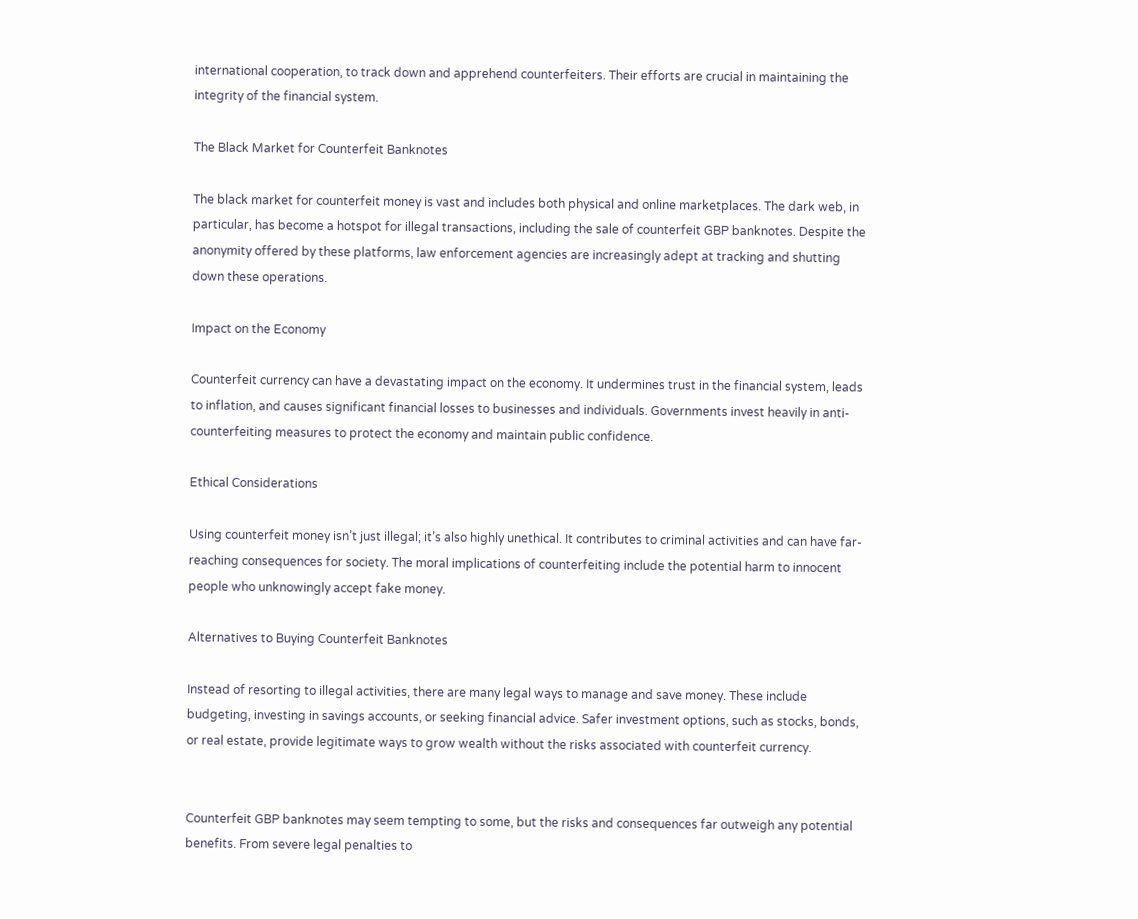international cooperation, to track down and apprehend counterfeiters. Their efforts are crucial in maintaining the integrity of the financial system.

The Black Market for Counterfeit Banknotes

The black market for counterfeit money is vast and includes both physical and online marketplaces. The dark web, in particular, has become a hotspot for illegal transactions, including the sale of counterfeit GBP banknotes. Despite the anonymity offered by these platforms, law enforcement agencies are increasingly adept at tracking and shutting down these operations.

Impact on the Economy

Counterfeit currency can have a devastating impact on the economy. It undermines trust in the financial system, leads to inflation, and causes significant financial losses to businesses and individuals. Governments invest heavily in anti-counterfeiting measures to protect the economy and maintain public confidence.

Ethical Considerations

Using counterfeit money isn’t just illegal; it’s also highly unethical. It contributes to criminal activities and can have far-reaching consequences for society. The moral implications of counterfeiting include the potential harm to innocent people who unknowingly accept fake money.

Alternatives to Buying Counterfeit Banknotes

Instead of resorting to illegal activities, there are many legal ways to manage and save money. These include budgeting, investing in savings accounts, or seeking financial advice. Safer investment options, such as stocks, bonds, or real estate, provide legitimate ways to grow wealth without the risks associated with counterfeit currency.


Counterfeit GBP banknotes may seem tempting to some, but the risks and consequences far outweigh any potential benefits. From severe legal penalties to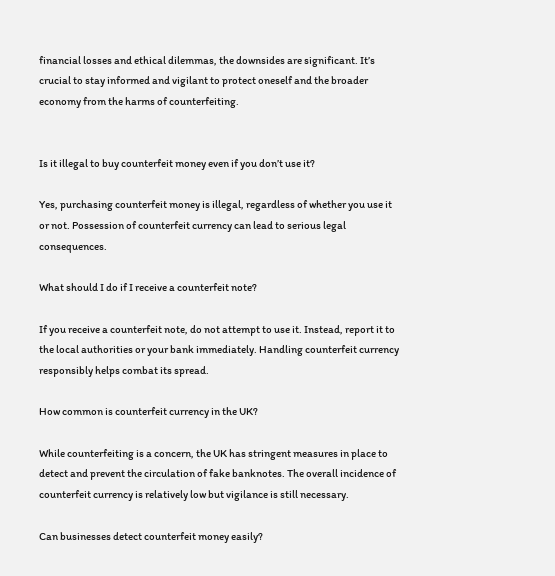financial losses and ethical dilemmas, the downsides are significant. It’s crucial to stay informed and vigilant to protect oneself and the broader economy from the harms of counterfeiting.


Is it illegal to buy counterfeit money even if you don’t use it?

Yes, purchasing counterfeit money is illegal, regardless of whether you use it or not. Possession of counterfeit currency can lead to serious legal consequences.

What should I do if I receive a counterfeit note?

If you receive a counterfeit note, do not attempt to use it. Instead, report it to the local authorities or your bank immediately. Handling counterfeit currency responsibly helps combat its spread.

How common is counterfeit currency in the UK?

While counterfeiting is a concern, the UK has stringent measures in place to detect and prevent the circulation of fake banknotes. The overall incidence of counterfeit currency is relatively low but vigilance is still necessary.

Can businesses detect counterfeit money easily?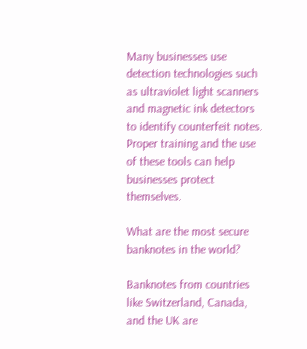Many businesses use detection technologies such as ultraviolet light scanners and magnetic ink detectors to identify counterfeit notes. Proper training and the use of these tools can help businesses protect themselves.

What are the most secure banknotes in the world?

Banknotes from countries like Switzerland, Canada, and the UK are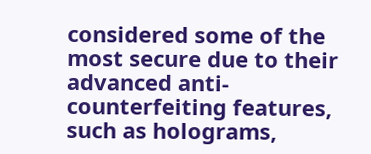considered some of the most secure due to their advanced anti-counterfeiting features, such as holograms,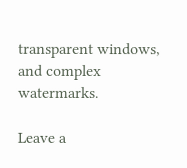transparent windows, and complex watermarks.

Leave a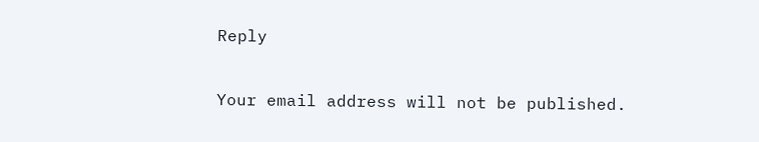Reply

Your email address will not be published.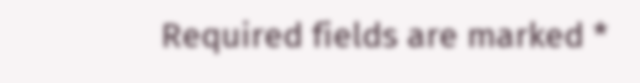Required fields are marked *